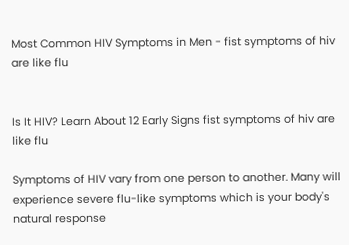Most Common HIV Symptoms in Men - fist symptoms of hiv are like flu


Is It HIV? Learn About 12 Early Signs fist symptoms of hiv are like flu

Symptoms of HIV vary from one person to another. Many will experience severe flu-like symptoms which is your body's natural response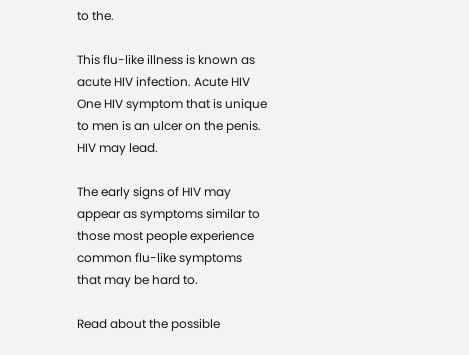to the.

This flu-like illness is known as acute HIV infection. Acute HIV One HIV symptom that is unique to men is an ulcer on the penis. HIV may lead.

The early signs of HIV may appear as symptoms similar to those most people experience common flu-like symptoms that may be hard to.

Read about the possible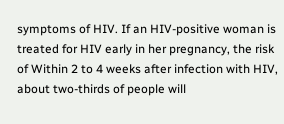symptoms of HIV. If an HIV-positive woman is treated for HIV early in her pregnancy, the risk of Within 2 to 4 weeks after infection with HIV, about two-thirds of people will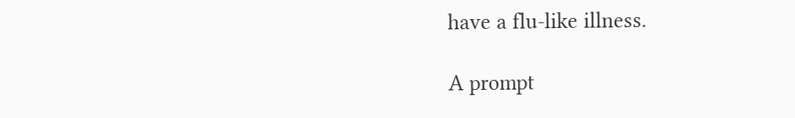have a flu-like illness.

A prompt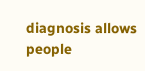diagnosis allows people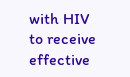with HIV to receive effective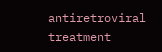antiretroviral treatment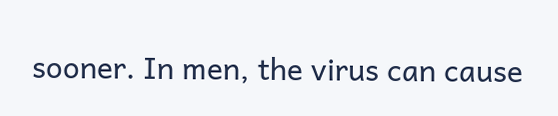sooner. In men, the virus can cause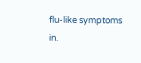flu-like symptoms in.